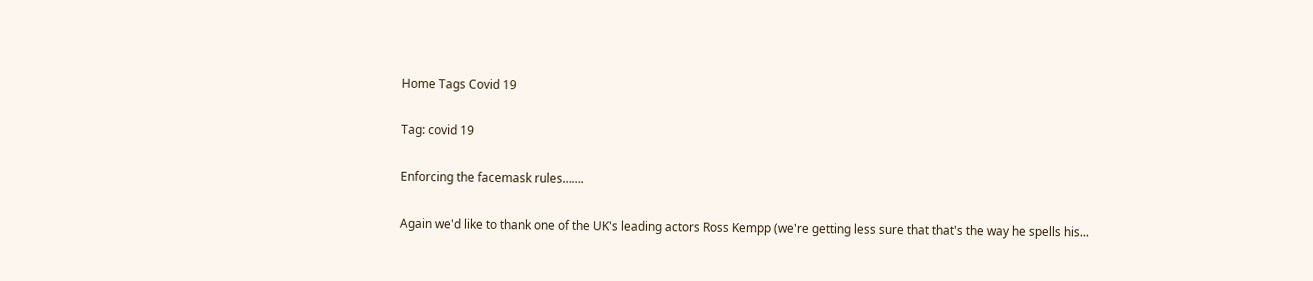Home Tags Covid 19

Tag: covid 19

Enforcing the facemask rules…….

Again we'd like to thank one of the UK's leading actors Ross Kempp (we're getting less sure that that's the way he spells his...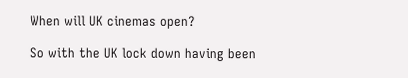When will UK cinemas open?

So with the UK lock down having been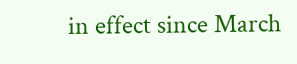in effect since March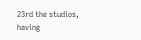23rd the studios, having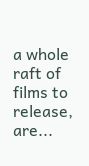a whole raft of films to release, are...